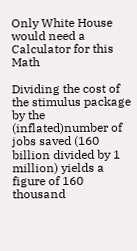Only White House would need a Calculator for this Math

Dividing the cost of the stimulus package by the (inflated)number of jobs saved (160 billion divided by 1 million) yields a figure of 160 thousand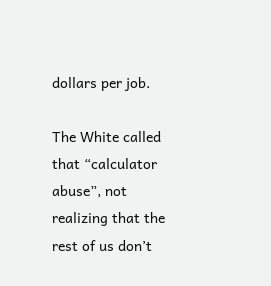dollars per job.

The White called that “calculator abuse”, not realizing that the rest of us don’t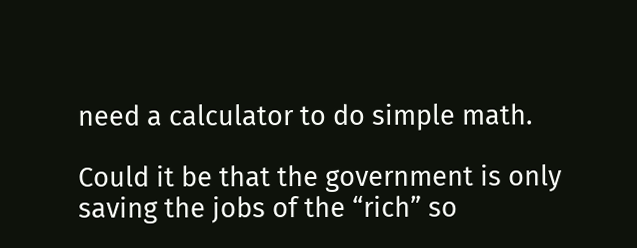need a calculator to do simple math.

Could it be that the government is only saving the jobs of the “rich” so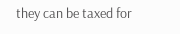they can be taxed for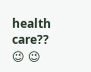health care?? 😉 😉